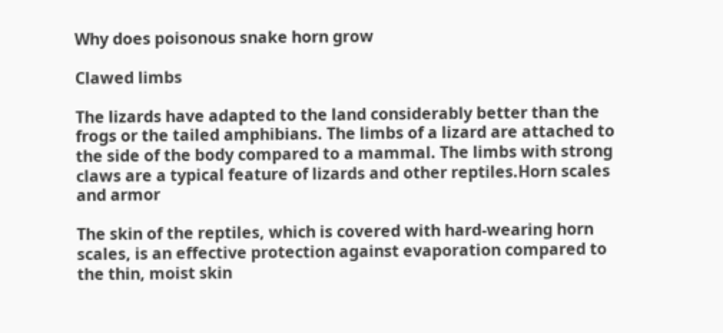Why does poisonous snake horn grow

Clawed limbs

The lizards have adapted to the land considerably better than the frogs or the tailed amphibians. The limbs of a lizard are attached to the side of the body compared to a mammal. The limbs with strong claws are a typical feature of lizards and other reptiles.Horn scales and armor

The skin of the reptiles, which is covered with hard-wearing horn scales, is an effective protection against evaporation compared to the thin, moist skin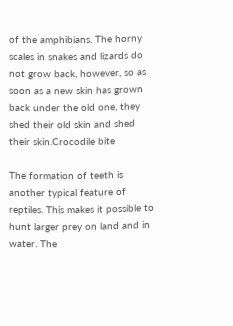of the amphibians. The horny scales in snakes and lizards do not grow back, however, so as soon as a new skin has grown back under the old one, they shed their old skin and shed their skin.Crocodile bite

The formation of teeth is another typical feature of reptiles. This makes it possible to hunt larger prey on land and in water. The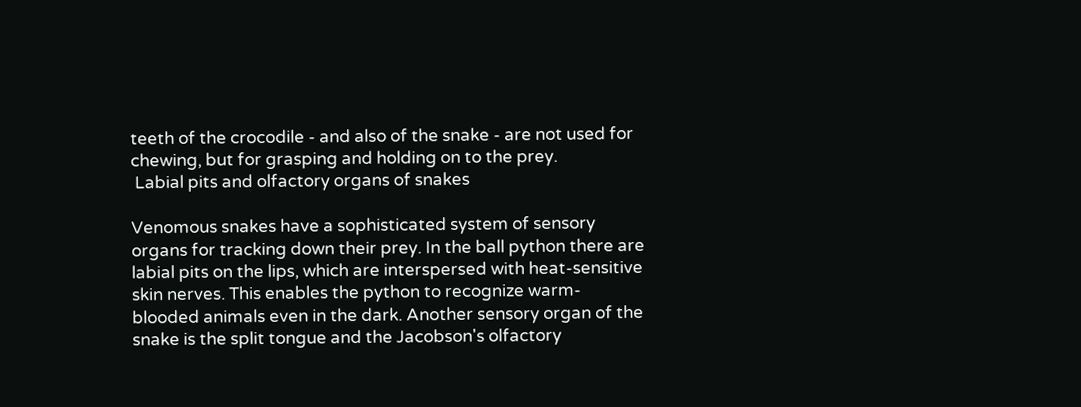teeth of the crocodile - and also of the snake - are not used for chewing, but for grasping and holding on to the prey.
 Labial pits and olfactory organs of snakes

Venomous snakes have a sophisticated system of sensory organs for tracking down their prey. In the ball python there are labial pits on the lips, which are interspersed with heat-sensitive skin nerves. This enables the python to recognize warm-blooded animals even in the dark. Another sensory organ of the snake is the split tongue and the Jacobson's olfactory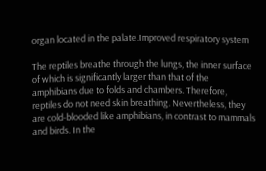organ located in the palate.Improved respiratory system

The reptiles breathe through the lungs, the inner surface of which is significantly larger than that of the amphibians due to folds and chambers. Therefore, reptiles do not need skin breathing. Nevertheless, they are cold-blooded like amphibians, in contrast to mammals and birds. In the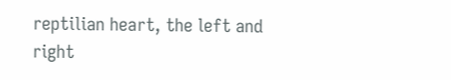reptilian heart, the left and right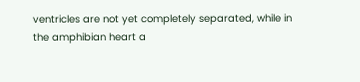ventricles are not yet completely separated, while in the amphibian heart a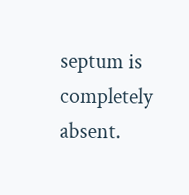septum is completely absent.